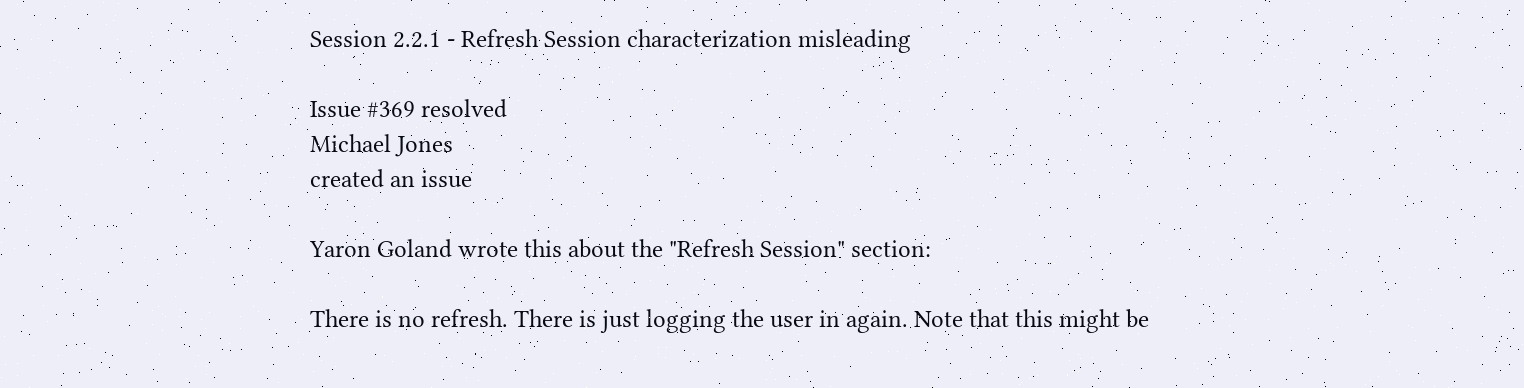Session 2.2.1 - Refresh Session characterization misleading

Issue #369 resolved
Michael Jones
created an issue

Yaron Goland wrote this about the "Refresh Session" section:

There is no refresh. There is just logging the user in again. Note that this might be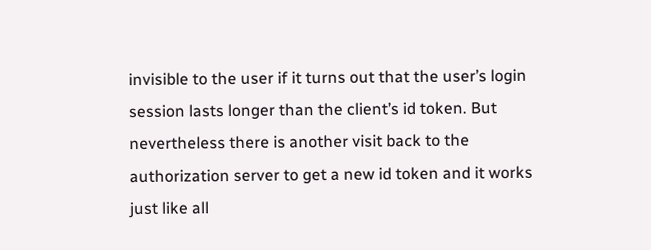invisible to the user if it turns out that the user’s login session lasts longer than the client’s id token. But nevertheless there is another visit back to the authorization server to get a new id token and it works just like all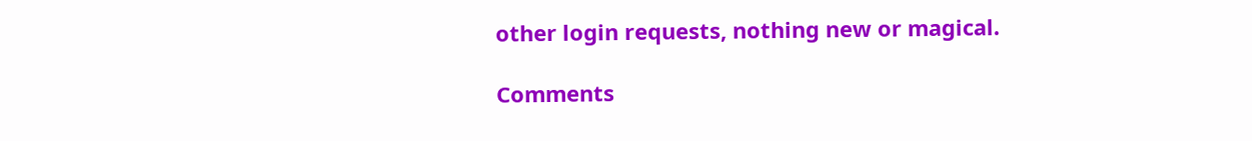other login requests, nothing new or magical.

Comments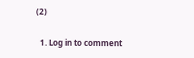(2)

  1. Log in to comment